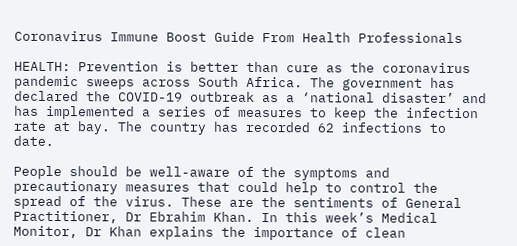Coronavirus Immune Boost Guide From Health Professionals

HEALTH: Prevention is better than cure as the coronavirus pandemic sweeps across South Africa. The government has declared the COVID-19 outbreak as a ‘national disaster’ and has implemented a series of measures to keep the infection rate at bay. The country has recorded 62 infections to date.

People should be well-aware of the symptoms and precautionary measures that could help to control the spread of the virus. These are the sentiments of General Practitioner, Dr Ebrahim Khan. In this week’s Medical Monitor, Dr Khan explains the importance of clean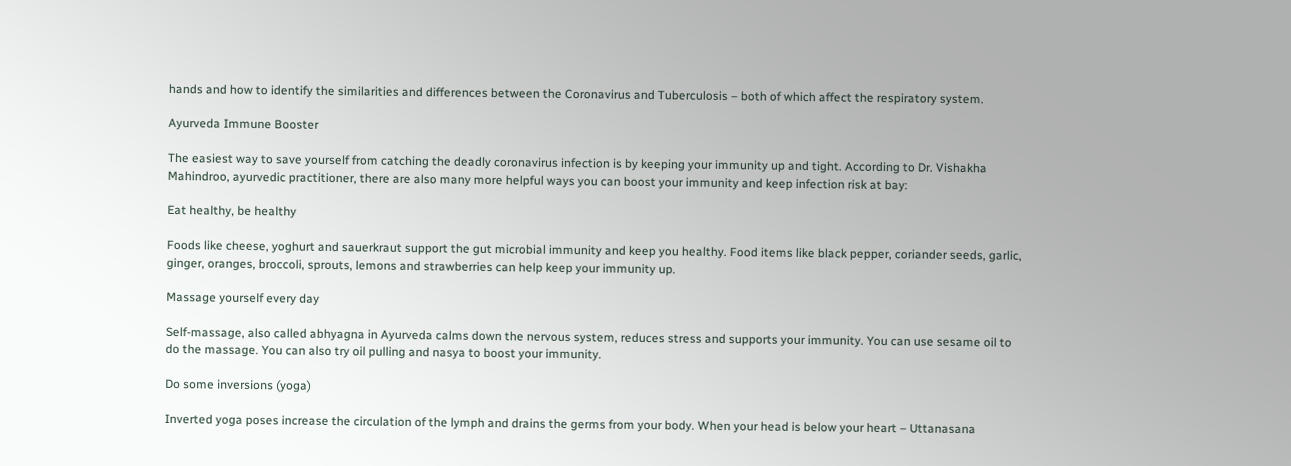hands and how to identify the similarities and differences between the Coronavirus and Tuberculosis – both of which affect the respiratory system.

Ayurveda Immune Booster

The easiest way to save yourself from catching the deadly coronavirus infection is by keeping your immunity up and tight. According to Dr. Vishakha Mahindroo, ayurvedic practitioner, there are also many more helpful ways you can boost your immunity and keep infection risk at bay:

Eat healthy, be healthy

Foods like cheese, yoghurt and sauerkraut support the gut microbial immunity and keep you healthy. Food items like black pepper, coriander seeds, garlic, ginger, oranges, broccoli, sprouts, lemons and strawberries can help keep your immunity up.

Massage yourself every day

Self-massage, also called abhyagna in Ayurveda calms down the nervous system, reduces stress and supports your immunity. You can use sesame oil to do the massage. You can also try oil pulling and nasya to boost your immunity.

Do some inversions (yoga)

Inverted yoga poses increase the circulation of the lymph and drains the germs from your body. When your head is below your heart – Uttanasana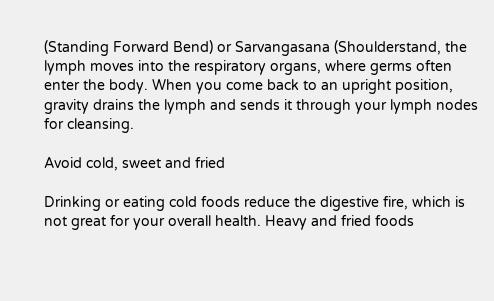(Standing Forward Bend) or Sarvangasana (Shoulderstand, the lymph moves into the respiratory organs, where germs often enter the body. When you come back to an upright position, gravity drains the lymph and sends it through your lymph nodes for cleansing.

Avoid cold, sweet and fried

Drinking or eating cold foods reduce the digestive fire, which is not great for your overall health. Heavy and fried foods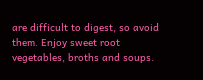are difficult to digest, so avoid them. Enjoy sweet root vegetables, broths and soups.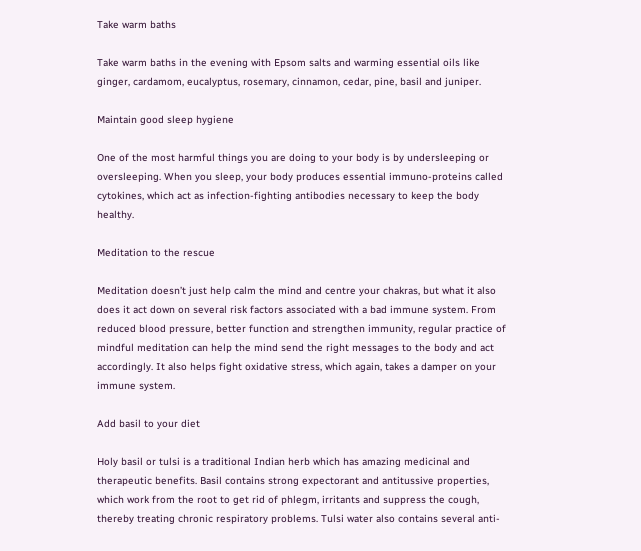Take warm baths

Take warm baths in the evening with Epsom salts and warming essential oils like ginger, cardamom, eucalyptus, rosemary, cinnamon, cedar, pine, basil and juniper.

Maintain good sleep hygiene

One of the most harmful things you are doing to your body is by undersleeping or oversleeping. When you sleep, your body produces essential immuno-proteins called cytokines, which act as infection-fighting antibodies necessary to keep the body healthy.

Meditation to the rescue

Meditation doesn’t just help calm the mind and centre your chakras, but what it also does it act down on several risk factors associated with a bad immune system. From reduced blood pressure, better function and strengthen immunity, regular practice of mindful meditation can help the mind send the right messages to the body and act accordingly. It also helps fight oxidative stress, which again, takes a damper on your immune system.

Add basil to your diet

Holy basil or tulsi is a traditional Indian herb which has amazing medicinal and therapeutic benefits. Basil contains strong expectorant and antitussive properties, which work from the root to get rid of phlegm, irritants and suppress the cough, thereby treating chronic respiratory problems. Tulsi water also contains several anti-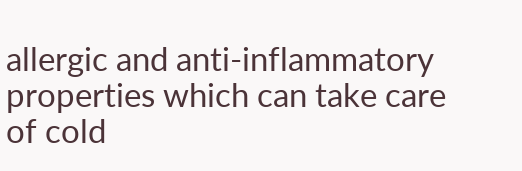allergic and anti-inflammatory properties which can take care of cold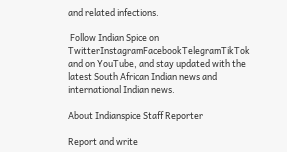and related infections.

 Follow Indian Spice on TwitterInstagramFacebookTelegramTikTok and on YouTube, and stay updated with the latest South African Indian news and international Indian news.

About Indianspice Staff Reporter

Report and write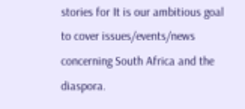stories for It is our ambitious goal to cover issues/events/news concerning South Africa and the diaspora.